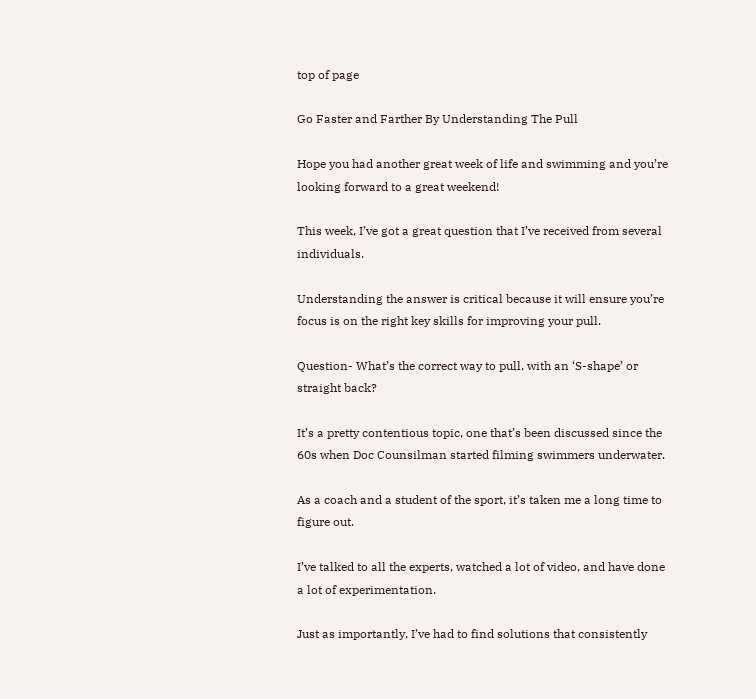top of page

Go Faster and Farther By Understanding The Pull

Hope you had another great week of life and swimming and you’re looking forward to a great weekend!

This week, I’ve got a great question that I’ve received from several individuals.

Understanding the answer is critical because it will ensure you’re focus is on the right key skills for improving your pull.

Question- What’s the correct way to pull, with an ‘S-shape’ or straight back?

It’s a pretty contentious topic, one that’s been discussed since the 60s when Doc Counsilman started filming swimmers underwater.

As a coach and a student of the sport, it’s taken me a long time to figure out.

I’ve talked to all the experts, watched a lot of video, and have done a lot of experimentation.

Just as importantly, I’ve had to find solutions that consistently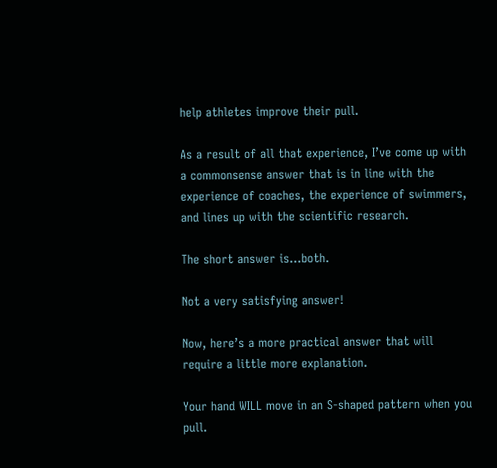help athletes improve their pull.

As a result of all that experience, I’ve come up with a commonsense answer that is in line with the experience of coaches, the experience of swimmers, and lines up with the scientific research.

The short answer is…both.

Not a very satisfying answer!

Now, here’s a more practical answer that will require a little more explanation.

Your hand WILL move in an S-shaped pattern when you pull.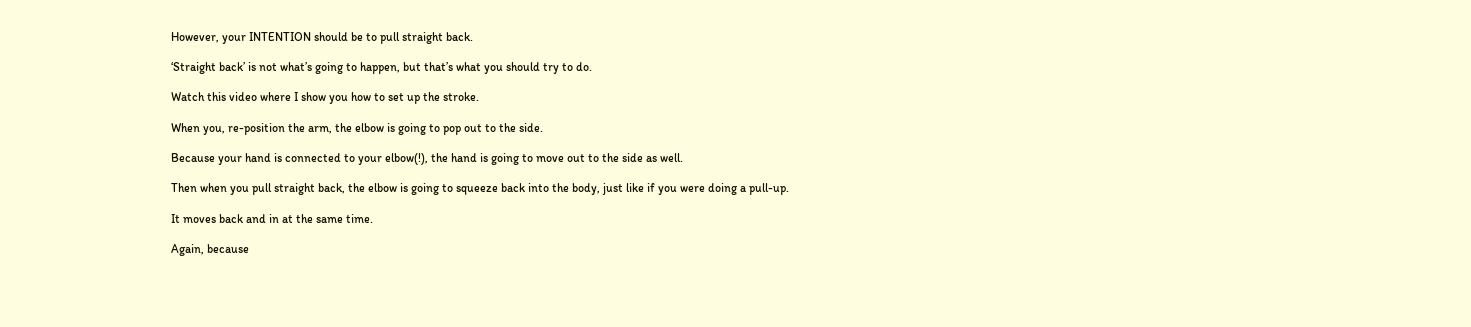However, your INTENTION should be to pull straight back.

‘Straight back’ is not what’s going to happen, but that’s what you should try to do.

Watch this video where I show you how to set up the stroke.

When you, re-position the arm, the elbow is going to pop out to the side.

Because your hand is connected to your elbow(!), the hand is going to move out to the side as well.

Then when you pull straight back, the elbow is going to squeeze back into the body, just like if you were doing a pull-up.

It moves back and in at the same time.

Again, because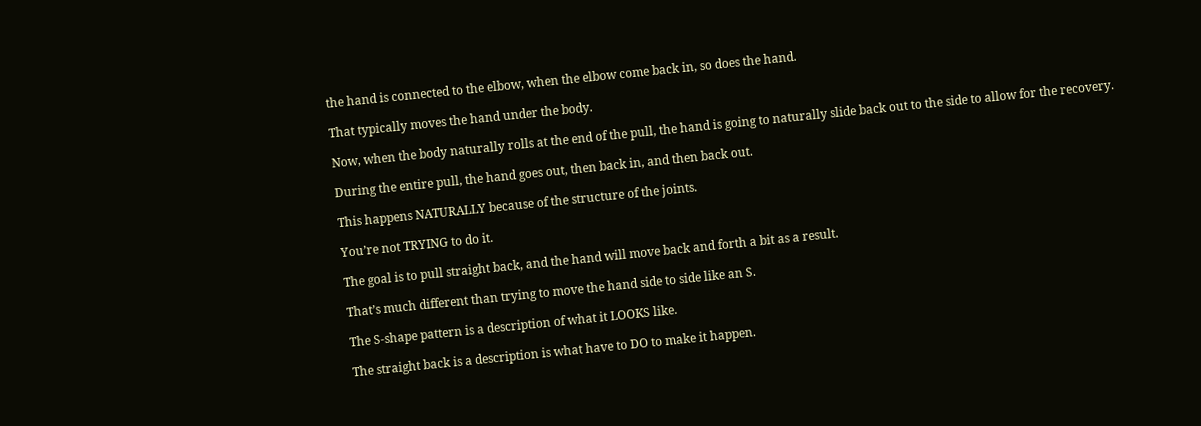the hand is connected to the elbow, when the elbow come back in, so does the hand.

That typically moves the hand under the body.

Now, when the body naturally rolls at the end of the pull, the hand is going to naturally slide back out to the side to allow for the recovery.

During the entire pull, the hand goes out, then back in, and then back out.

This happens NATURALLY because of the structure of the joints.

You’re not TRYING to do it.

The goal is to pull straight back, and the hand will move back and forth a bit as a result.

That’s much different than trying to move the hand side to side like an S.

The S-shape pattern is a description of what it LOOKS like.

The straight back is a description is what have to DO to make it happen.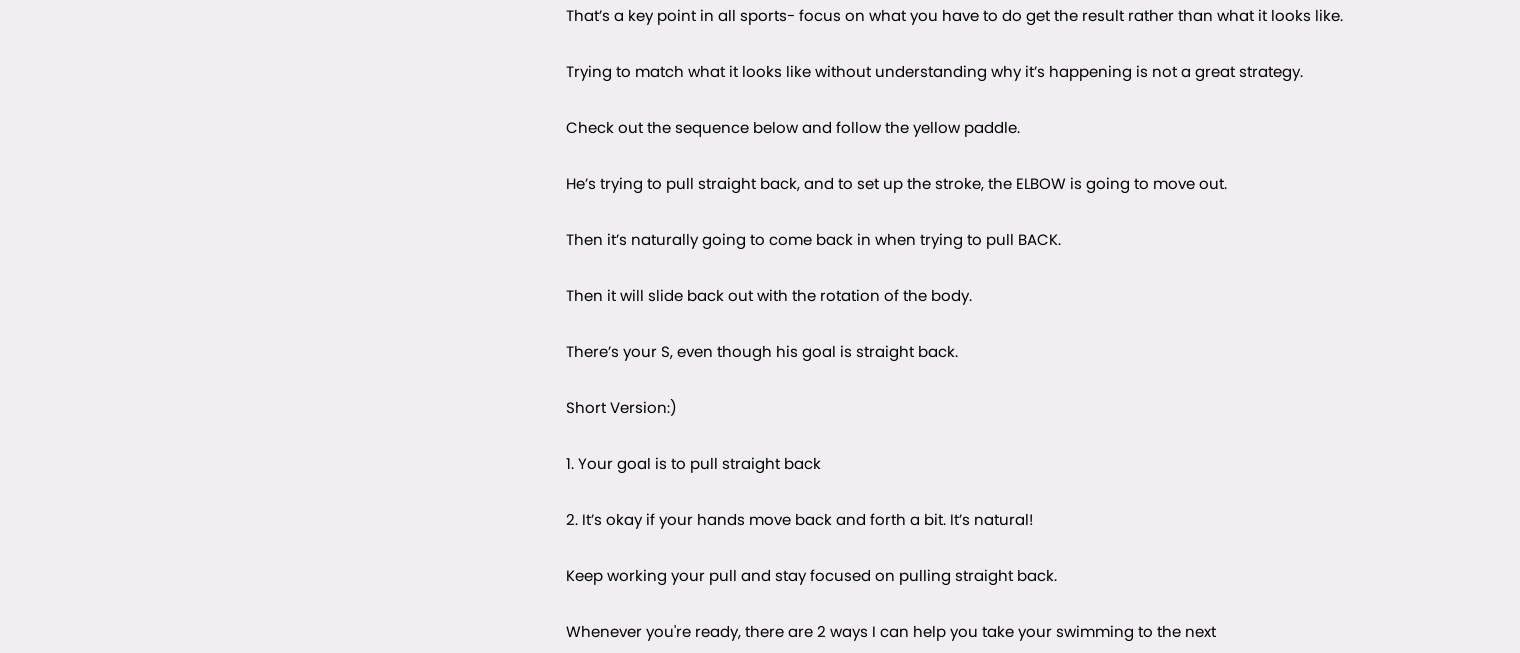That’s a key point in all sports- focus on what you have to do get the result rather than what it looks like.

Trying to match what it looks like without understanding why it’s happening is not a great strategy.

Check out the sequence below and follow the yellow paddle.

He’s trying to pull straight back, and to set up the stroke, the ELBOW is going to move out.

Then it’s naturally going to come back in when trying to pull BACK.

Then it will slide back out with the rotation of the body.

There’s your S, even though his goal is straight back.

Short Version:)

1. Your goal is to pull straight back

2. It’s okay if your hands move back and forth a bit. It’s natural!

Keep working your pull and stay focused on pulling straight back.

Whenever you're ready, there are 2 ways I can help you take your swimming to the next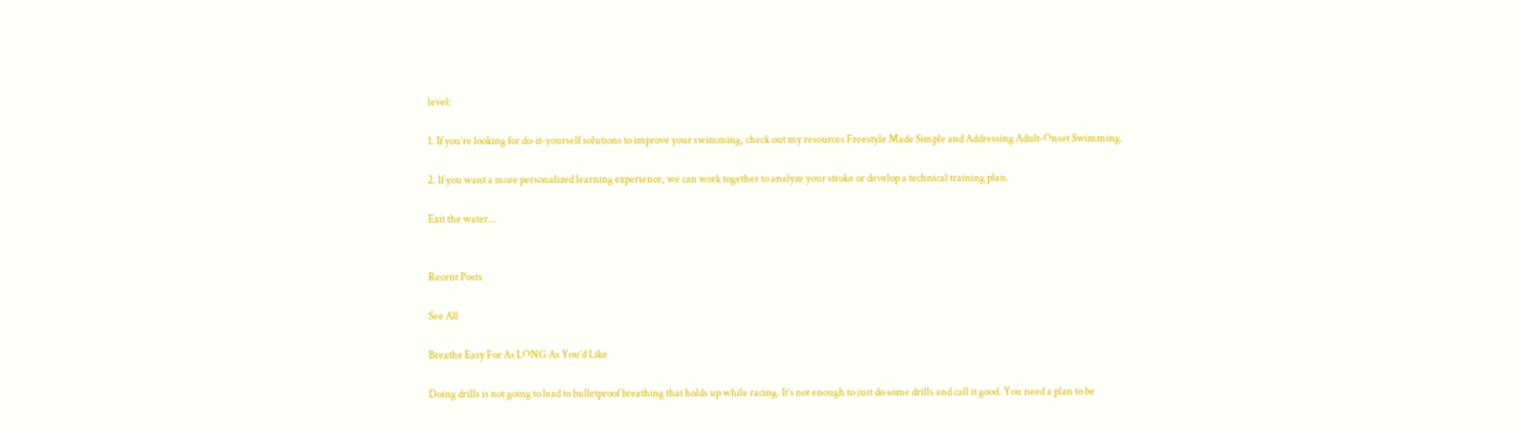level:

1. If you’re looking for do-it-yourself solutions to improve your swimming, check out my resources Freestyle Made Simple and Addressing Adult-Onset Swimming.

2. If you want a more personalized learning experience, we can work together to analyze your stroke or develop a technical training plan.

Exit the water...


Recent Posts

See All

Breathe Easy For As LONG As You’d Like

Doing drills is not going to lead to bulletproof breathing that holds up while racing. It’s not enough to just do some drills and call it good. You need a plan to be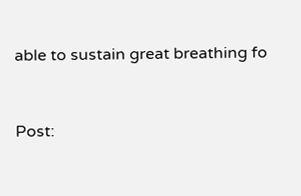able to sustain great breathing fo


Post: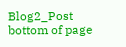Blog2_Post
bottom of page